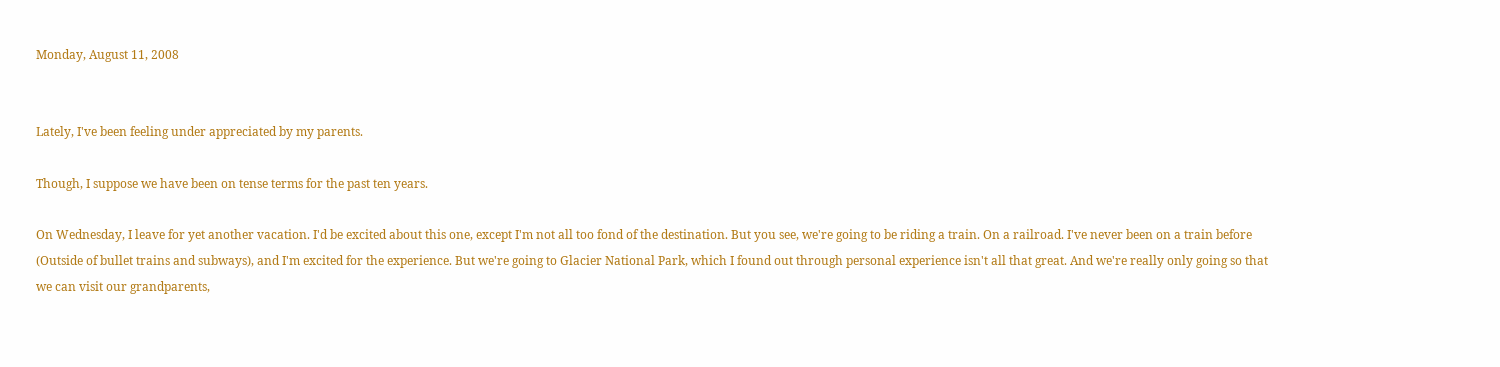Monday, August 11, 2008


Lately, I've been feeling under appreciated by my parents.

Though, I suppose we have been on tense terms for the past ten years.

On Wednesday, I leave for yet another vacation. I'd be excited about this one, except I'm not all too fond of the destination. But you see, we're going to be riding a train. On a railroad. I've never been on a train before (Outside of bullet trains and subways), and I'm excited for the experience. But we're going to Glacier National Park, which I found out through personal experience isn't all that great. And we're really only going so that we can visit our grandparents,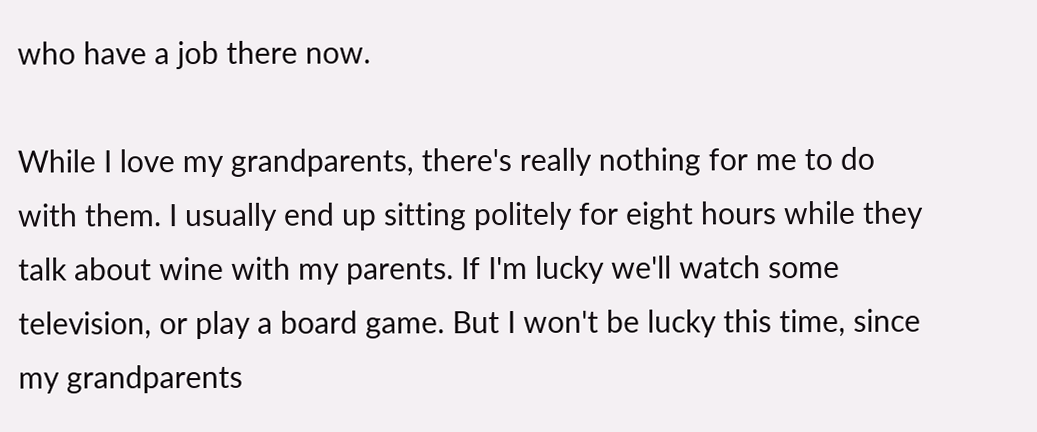who have a job there now.

While I love my grandparents, there's really nothing for me to do with them. I usually end up sitting politely for eight hours while they talk about wine with my parents. If I'm lucky we'll watch some television, or play a board game. But I won't be lucky this time, since my grandparents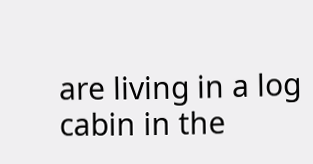are living in a log cabin in the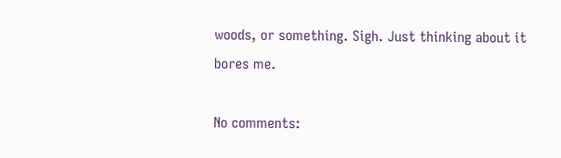woods, or something. Sigh. Just thinking about it bores me.

No comments: